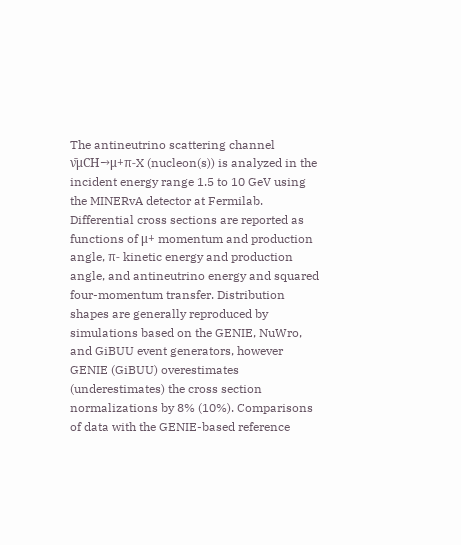The antineutrino scattering channel ν̄μCH→μ+π-X (nucleon(s)) is analyzed in the incident energy range 1.5 to 10 GeV using the MINERvA detector at Fermilab. Differential cross sections are reported as functions of μ+ momentum and production angle, π- kinetic energy and production angle, and antineutrino energy and squared four-momentum transfer. Distribution shapes are generally reproduced by simulations based on the GENIE, NuWro, and GiBUU event generators, however GENIE (GiBUU) overestimates (underestimates) the cross section normalizations by 8% (10%). Comparisons of data with the GENIE-based reference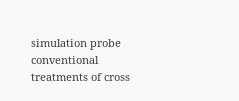simulation probe conventional treatments of cross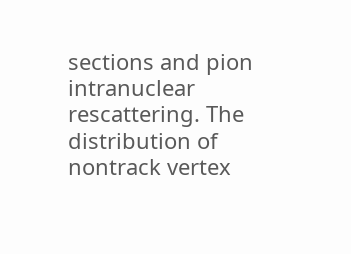sections and pion intranuclear rescattering. The distribution of nontrack vertex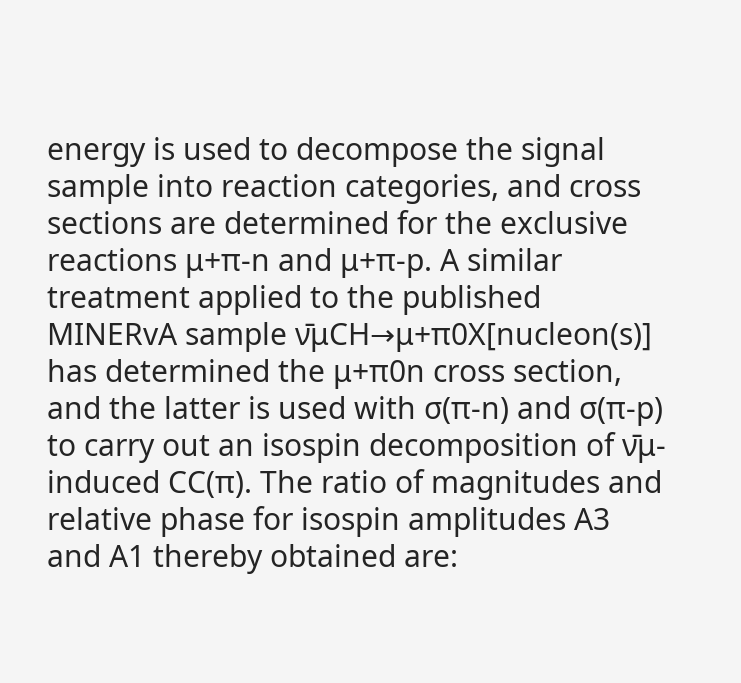energy is used to decompose the signal sample into reaction categories, and cross sections are determined for the exclusive reactions μ+π-n and μ+π-p. A similar treatment applied to the published MINERvA sample ν̄μCH→μ+π0X[nucleon(s)] has determined the μ+π0n cross section, and the latter is used with σ(π-n) and σ(π-p) to carry out an isospin decomposition of ν̄μ-induced CC(π). The ratio of magnitudes and relative phase for isospin amplitudes A3 and A1 thereby obtained are: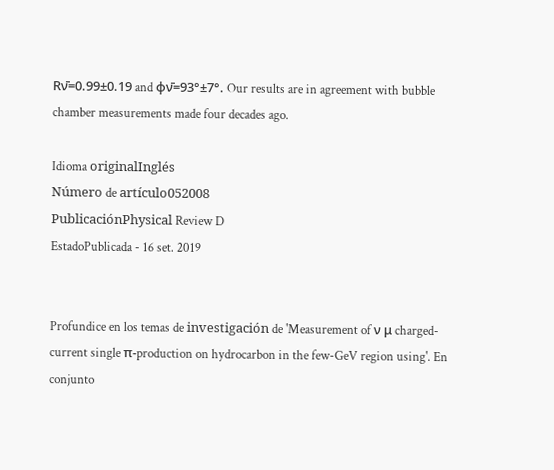Rν̄=0.99±0.19 and φν̄=93°±7°. Our results are in agreement with bubble chamber measurements made four decades ago.

Idioma originalInglés
Número de artículo052008
PublicaciónPhysical Review D
EstadoPublicada - 16 set. 2019


Profundice en los temas de investigación de 'Measurement of ν μ charged-current single π-production on hydrocarbon in the few-GeV region using'. En conjunto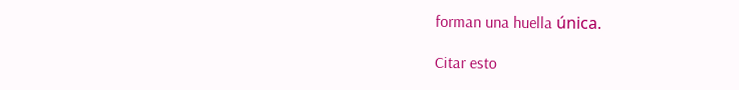forman una huella única.

Citar esto